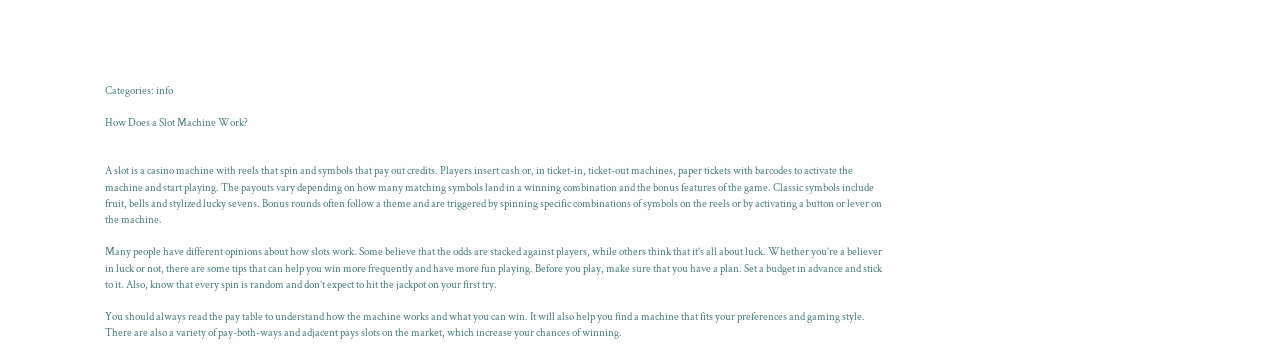Categories: info

How Does a Slot Machine Work?


A slot is a casino machine with reels that spin and symbols that pay out credits. Players insert cash or, in ticket-in, ticket-out machines, paper tickets with barcodes to activate the machine and start playing. The payouts vary depending on how many matching symbols land in a winning combination and the bonus features of the game. Classic symbols include fruit, bells and stylized lucky sevens. Bonus rounds often follow a theme and are triggered by spinning specific combinations of symbols on the reels or by activating a button or lever on the machine.

Many people have different opinions about how slots work. Some believe that the odds are stacked against players, while others think that it’s all about luck. Whether you’re a believer in luck or not, there are some tips that can help you win more frequently and have more fun playing. Before you play, make sure that you have a plan. Set a budget in advance and stick to it. Also, know that every spin is random and don’t expect to hit the jackpot on your first try.

You should always read the pay table to understand how the machine works and what you can win. It will also help you find a machine that fits your preferences and gaming style. There are also a variety of pay-both-ways and adjacent pays slots on the market, which increase your chances of winning.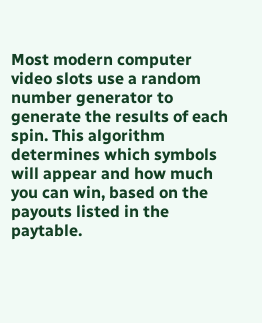Most modern computer video slots use a random number generator to generate the results of each spin. This algorithm determines which symbols will appear and how much you can win, based on the payouts listed in the paytable.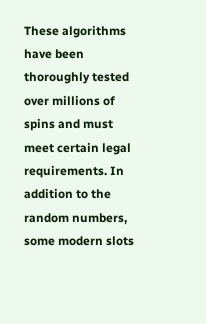These algorithms have been thoroughly tested over millions of spins and must meet certain legal requirements. In addition to the random numbers, some modern slots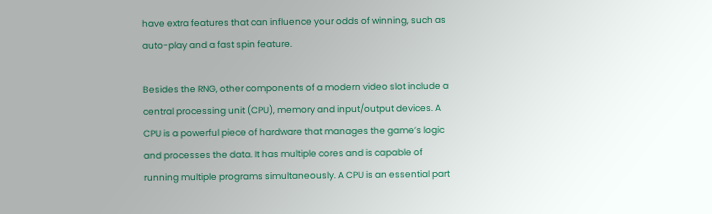have extra features that can influence your odds of winning, such as auto-play and a fast spin feature.

Besides the RNG, other components of a modern video slot include a central processing unit (CPU), memory and input/output devices. A CPU is a powerful piece of hardware that manages the game’s logic and processes the data. It has multiple cores and is capable of running multiple programs simultaneously. A CPU is an essential part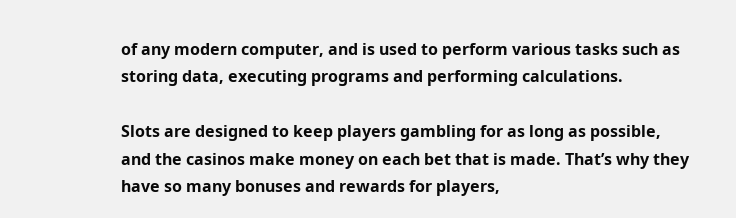of any modern computer, and is used to perform various tasks such as storing data, executing programs and performing calculations.

Slots are designed to keep players gambling for as long as possible, and the casinos make money on each bet that is made. That’s why they have so many bonuses and rewards for players,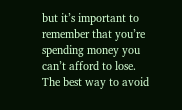but it’s important to remember that you’re spending money you can’t afford to lose. The best way to avoid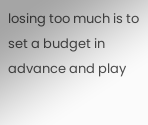losing too much is to set a budget in advance and play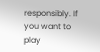responsibly. If you want to play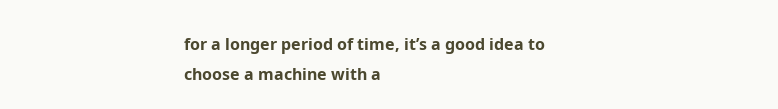for a longer period of time, it’s a good idea to choose a machine with a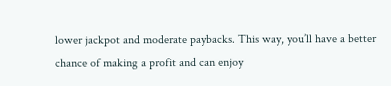lower jackpot and moderate paybacks. This way, you’ll have a better chance of making a profit and can enjoy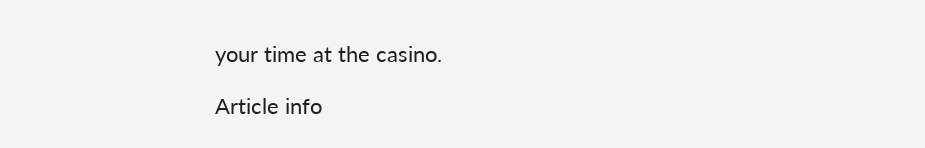your time at the casino.

Article info